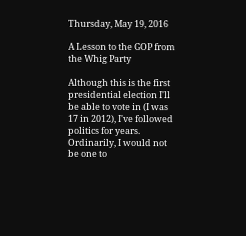Thursday, May 19, 2016

A Lesson to the GOP from the Whig Party

Although this is the first presidential election I'll be able to vote in (I was 17 in 2012), I've followed politics for years. Ordinarily, I would not be one to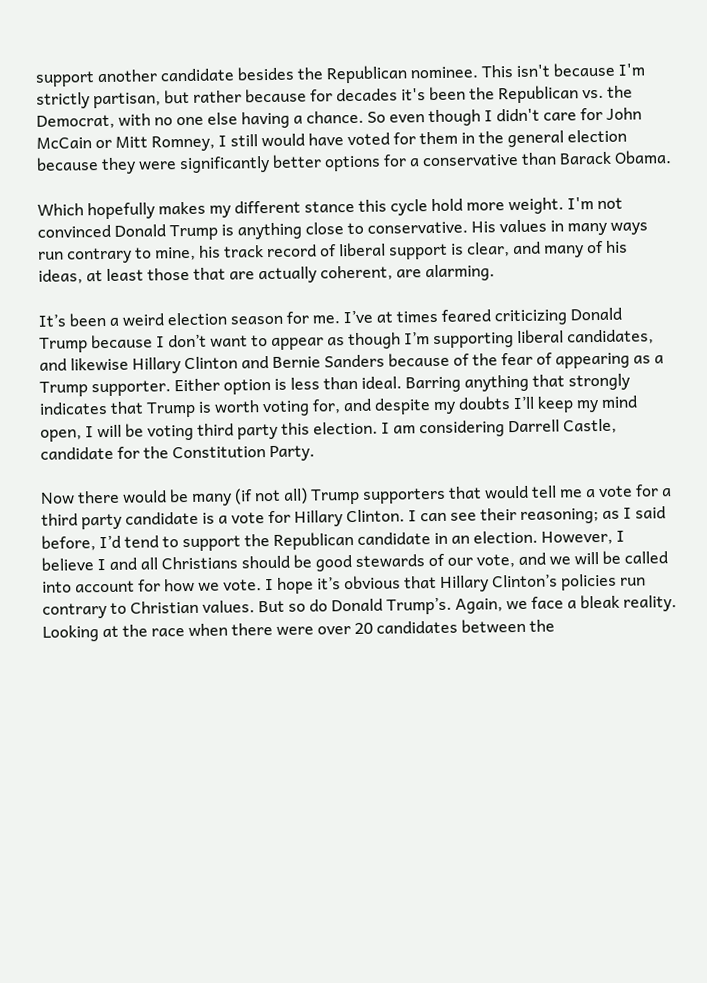support another candidate besides the Republican nominee. This isn't because I'm strictly partisan, but rather because for decades it's been the Republican vs. the Democrat, with no one else having a chance. So even though I didn't care for John McCain or Mitt Romney, I still would have voted for them in the general election because they were significantly better options for a conservative than Barack Obama.

Which hopefully makes my different stance this cycle hold more weight. I'm not convinced Donald Trump is anything close to conservative. His values in many ways run contrary to mine, his track record of liberal support is clear, and many of his ideas, at least those that are actually coherent, are alarming.

It’s been a weird election season for me. I’ve at times feared criticizing Donald Trump because I don’t want to appear as though I’m supporting liberal candidates, and likewise Hillary Clinton and Bernie Sanders because of the fear of appearing as a Trump supporter. Either option is less than ideal. Barring anything that strongly indicates that Trump is worth voting for, and despite my doubts I’ll keep my mind open, I will be voting third party this election. I am considering Darrell Castle, candidate for the Constitution Party.

Now there would be many (if not all) Trump supporters that would tell me a vote for a third party candidate is a vote for Hillary Clinton. I can see their reasoning; as I said before, I’d tend to support the Republican candidate in an election. However, I believe I and all Christians should be good stewards of our vote, and we will be called into account for how we vote. I hope it’s obvious that Hillary Clinton’s policies run contrary to Christian values. But so do Donald Trump’s. Again, we face a bleak reality. Looking at the race when there were over 20 candidates between the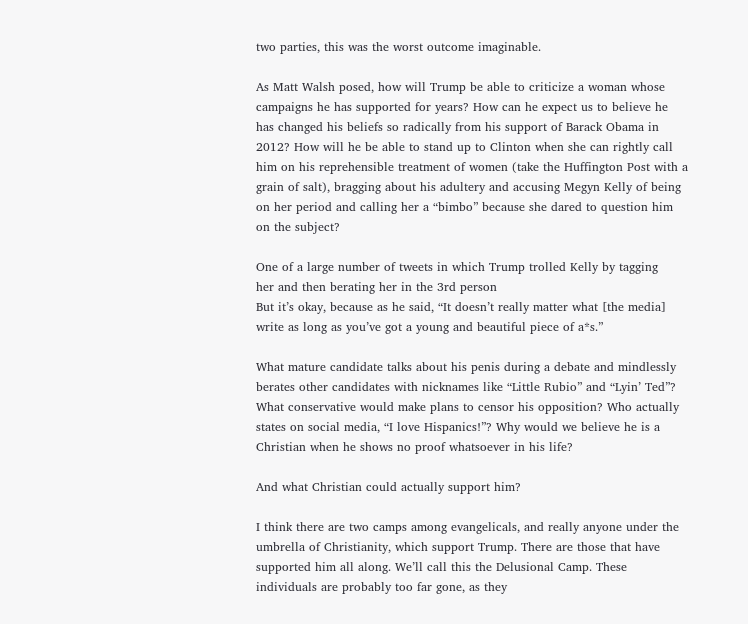two parties, this was the worst outcome imaginable.

As Matt Walsh posed, how will Trump be able to criticize a woman whose campaigns he has supported for years? How can he expect us to believe he has changed his beliefs so radically from his support of Barack Obama in 2012? How will he be able to stand up to Clinton when she can rightly call him on his reprehensible treatment of women (take the Huffington Post with a grain of salt), bragging about his adultery and accusing Megyn Kelly of being on her period and calling her a “bimbo” because she dared to question him on the subject?

One of a large number of tweets in which Trump trolled Kelly by tagging
her and then berating her in the 3rd person
But it’s okay, because as he said, “It doesn’t really matter what [the media] write as long as you’ve got a young and beautiful piece of a*s.”

What mature candidate talks about his penis during a debate and mindlessly berates other candidates with nicknames like “Little Rubio” and “Lyin’ Ted”? What conservative would make plans to censor his opposition? Who actually states on social media, “I love Hispanics!”? Why would we believe he is a Christian when he shows no proof whatsoever in his life?

And what Christian could actually support him?

I think there are two camps among evangelicals, and really anyone under the umbrella of Christianity, which support Trump. There are those that have supported him all along. We’ll call this the Delusional Camp. These individuals are probably too far gone, as they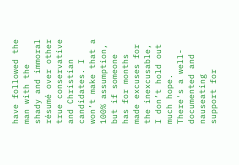have followed the man with the shady and immoral résumé over other true conservative and Christian candidates. I won’t make that a 100% assumption, but if someone has for months made excuses for the inexcusable, I don’t hold out much hope.
There's a well-documented and nauseating support for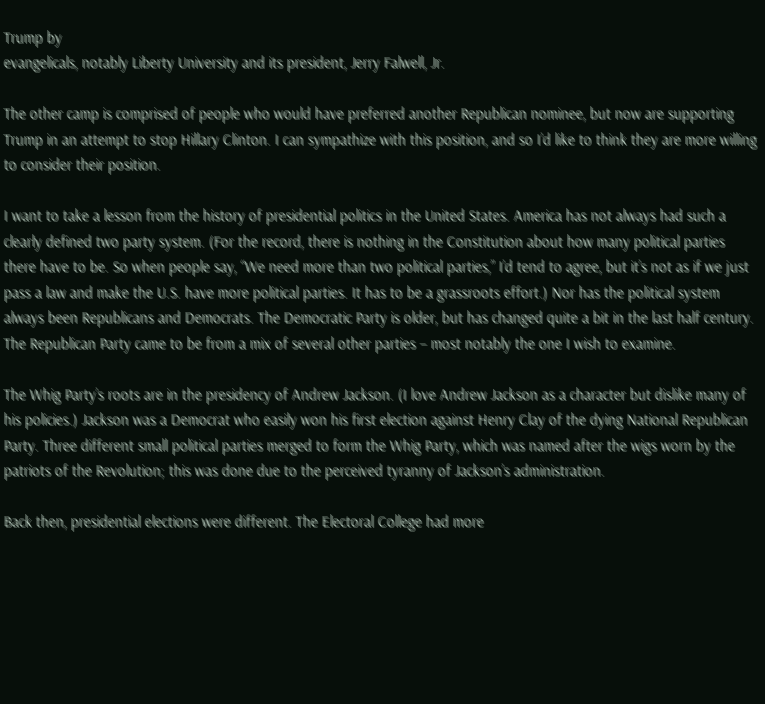Trump by
evangelicals, notably Liberty University and its president, Jerry Falwell, Jr.

The other camp is comprised of people who would have preferred another Republican nominee, but now are supporting Trump in an attempt to stop Hillary Clinton. I can sympathize with this position, and so I’d like to think they are more willing to consider their position.

I want to take a lesson from the history of presidential politics in the United States. America has not always had such a clearly defined two party system. (For the record, there is nothing in the Constitution about how many political parties there have to be. So when people say, “We need more than two political parties,” I’d tend to agree, but it’s not as if we just pass a law and make the U.S. have more political parties. It has to be a grassroots effort.) Nor has the political system always been Republicans and Democrats. The Democratic Party is older, but has changed quite a bit in the last half century. The Republican Party came to be from a mix of several other parties – most notably the one I wish to examine.

The Whig Party’s roots are in the presidency of Andrew Jackson. (I love Andrew Jackson as a character but dislike many of his policies.) Jackson was a Democrat who easily won his first election against Henry Clay of the dying National Republican Party. Three different small political parties merged to form the Whig Party, which was named after the wigs worn by the patriots of the Revolution; this was done due to the perceived tyranny of Jackson’s administration.

Back then, presidential elections were different. The Electoral College had more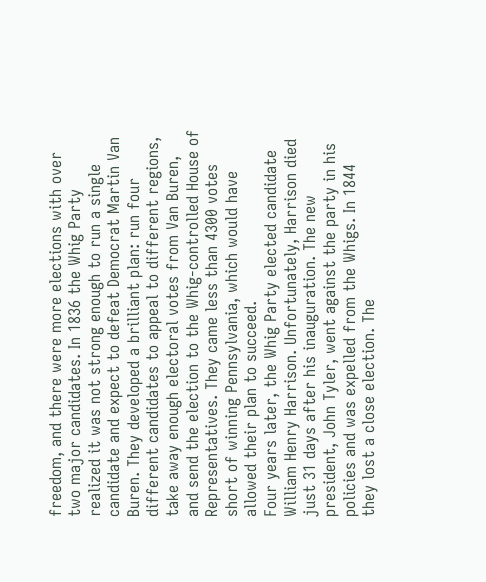freedom, and there were more elections with over two major candidates. In 1836 the Whig Party realized it was not strong enough to run a single candidate and expect to defeat Democrat Martin Van Buren. They developed a brilliant plan: run four different candidates to appeal to different regions, take away enough electoral votes from Van Buren, and send the election to the Whig-controlled House of Representatives. They came less than 4300 votes short of winning Pennsylvania, which would have allowed their plan to succeed.
Four years later, the Whig Party elected candidate William Henry Harrison. Unfortunately, Harrison died just 31 days after his inauguration. The new president, John Tyler, went against the party in his policies and was expelled from the Whigs. In 1844 they lost a close election. The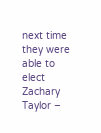next time they were able to elect Zachary Taylor –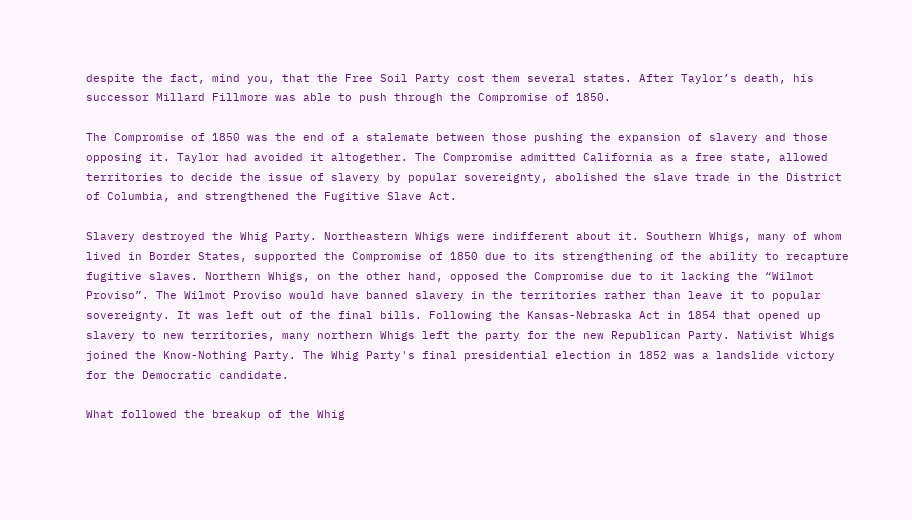despite the fact, mind you, that the Free Soil Party cost them several states. After Taylor’s death, his successor Millard Fillmore was able to push through the Compromise of 1850.

The Compromise of 1850 was the end of a stalemate between those pushing the expansion of slavery and those opposing it. Taylor had avoided it altogether. The Compromise admitted California as a free state, allowed territories to decide the issue of slavery by popular sovereignty, abolished the slave trade in the District of Columbia, and strengthened the Fugitive Slave Act.

Slavery destroyed the Whig Party. Northeastern Whigs were indifferent about it. Southern Whigs, many of whom lived in Border States, supported the Compromise of 1850 due to its strengthening of the ability to recapture fugitive slaves. Northern Whigs, on the other hand, opposed the Compromise due to it lacking the “Wilmot Proviso”. The Wilmot Proviso would have banned slavery in the territories rather than leave it to popular sovereignty. It was left out of the final bills. Following the Kansas-Nebraska Act in 1854 that opened up slavery to new territories, many northern Whigs left the party for the new Republican Party. Nativist Whigs joined the Know-Nothing Party. The Whig Party's final presidential election in 1852 was a landslide victory for the Democratic candidate.

What followed the breakup of the Whig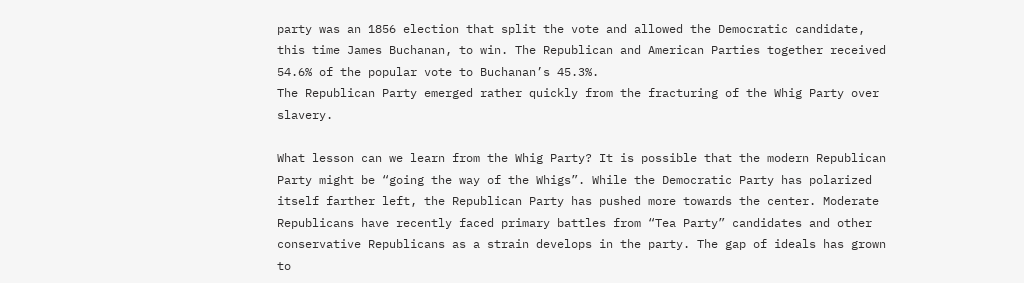party was an 1856 election that split the vote and allowed the Democratic candidate, this time James Buchanan, to win. The Republican and American Parties together received 54.6% of the popular vote to Buchanan’s 45.3%.
The Republican Party emerged rather quickly from the fracturing of the Whig Party over slavery.

What lesson can we learn from the Whig Party? It is possible that the modern Republican Party might be “going the way of the Whigs”. While the Democratic Party has polarized itself farther left, the Republican Party has pushed more towards the center. Moderate Republicans have recently faced primary battles from “Tea Party” candidates and other conservative Republicans as a strain develops in the party. The gap of ideals has grown to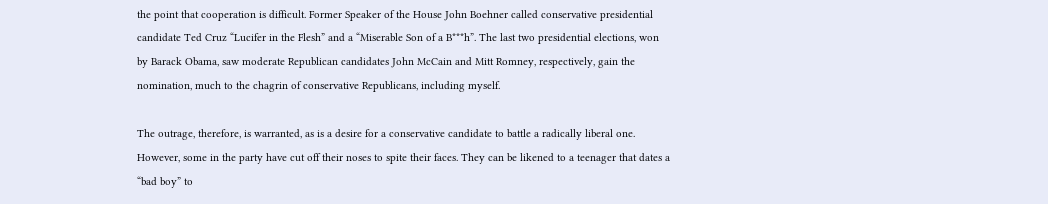the point that cooperation is difficult. Former Speaker of the House John Boehner called conservative presidential candidate Ted Cruz “Lucifer in the Flesh” and a “Miserable Son of a B***h”. The last two presidential elections, won by Barack Obama, saw moderate Republican candidates John McCain and Mitt Romney, respectively, gain the nomination, much to the chagrin of conservative Republicans, including myself.

The outrage, therefore, is warranted, as is a desire for a conservative candidate to battle a radically liberal one. However, some in the party have cut off their noses to spite their faces. They can be likened to a teenager that dates a “bad boy” to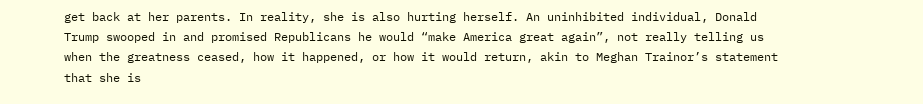get back at her parents. In reality, she is also hurting herself. An uninhibited individual, Donald Trump swooped in and promised Republicans he would “make America great again”, not really telling us when the greatness ceased, how it happened, or how it would return, akin to Meghan Trainor’s statement that she is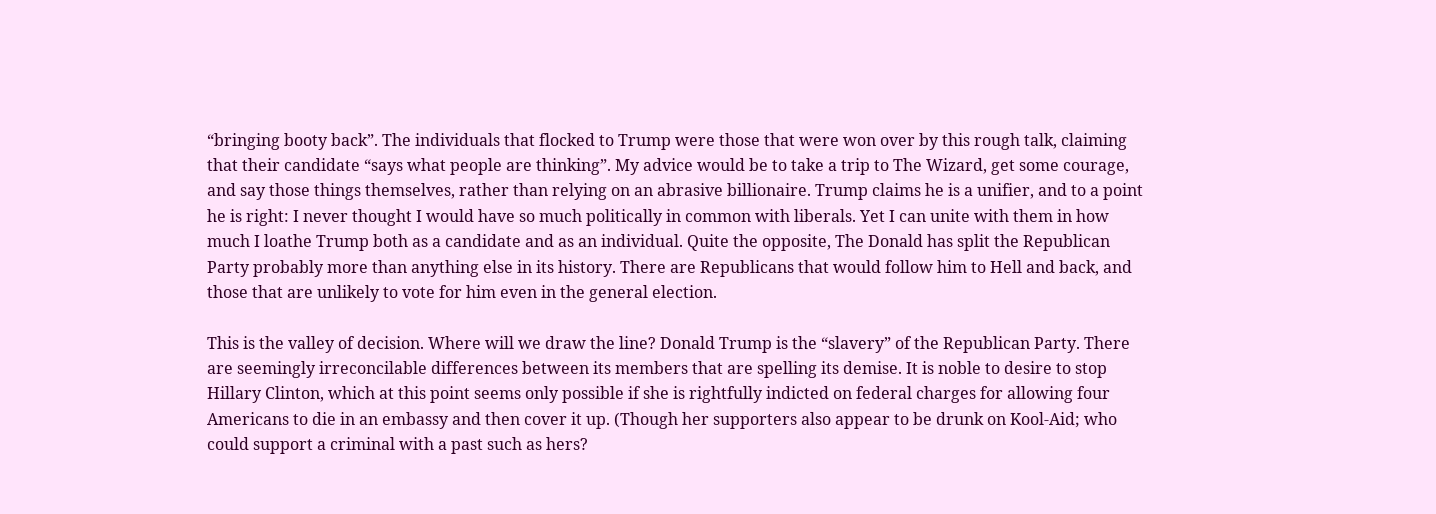“bringing booty back”. The individuals that flocked to Trump were those that were won over by this rough talk, claiming that their candidate “says what people are thinking”. My advice would be to take a trip to The Wizard, get some courage, and say those things themselves, rather than relying on an abrasive billionaire. Trump claims he is a unifier, and to a point he is right: I never thought I would have so much politically in common with liberals. Yet I can unite with them in how much I loathe Trump both as a candidate and as an individual. Quite the opposite, The Donald has split the Republican Party probably more than anything else in its history. There are Republicans that would follow him to Hell and back, and those that are unlikely to vote for him even in the general election.

This is the valley of decision. Where will we draw the line? Donald Trump is the “slavery” of the Republican Party. There are seemingly irreconcilable differences between its members that are spelling its demise. It is noble to desire to stop Hillary Clinton, which at this point seems only possible if she is rightfully indicted on federal charges for allowing four Americans to die in an embassy and then cover it up. (Though her supporters also appear to be drunk on Kool-Aid; who could support a criminal with a past such as hers?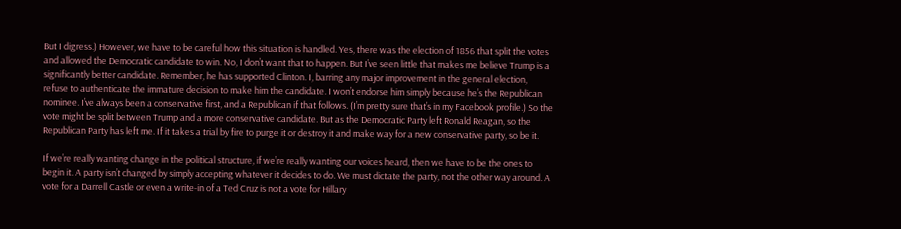But I digress.) However, we have to be careful how this situation is handled. Yes, there was the election of 1856 that split the votes and allowed the Democratic candidate to win. No, I don’t want that to happen. But I’ve seen little that makes me believe Trump is a significantly better candidate. Remember, he has supported Clinton. I, barring any major improvement in the general election, refuse to authenticate the immature decision to make him the candidate. I won’t endorse him simply because he’s the Republican nominee. I’ve always been a conservative first, and a Republican if that follows. (I’m pretty sure that’s in my Facebook profile.) So the vote might be split between Trump and a more conservative candidate. But as the Democratic Party left Ronald Reagan, so the Republican Party has left me. If it takes a trial by fire to purge it or destroy it and make way for a new conservative party, so be it.

If we’re really wanting change in the political structure, if we’re really wanting our voices heard, then we have to be the ones to begin it. A party isn’t changed by simply accepting whatever it decides to do. We must dictate the party, not the other way around. A vote for a Darrell Castle or even a write-in of a Ted Cruz is not a vote for Hillary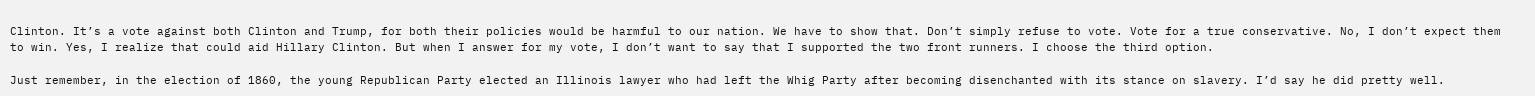Clinton. It’s a vote against both Clinton and Trump, for both their policies would be harmful to our nation. We have to show that. Don’t simply refuse to vote. Vote for a true conservative. No, I don’t expect them to win. Yes, I realize that could aid Hillary Clinton. But when I answer for my vote, I don’t want to say that I supported the two front runners. I choose the third option.

Just remember, in the election of 1860, the young Republican Party elected an Illinois lawyer who had left the Whig Party after becoming disenchanted with its stance on slavery. I’d say he did pretty well.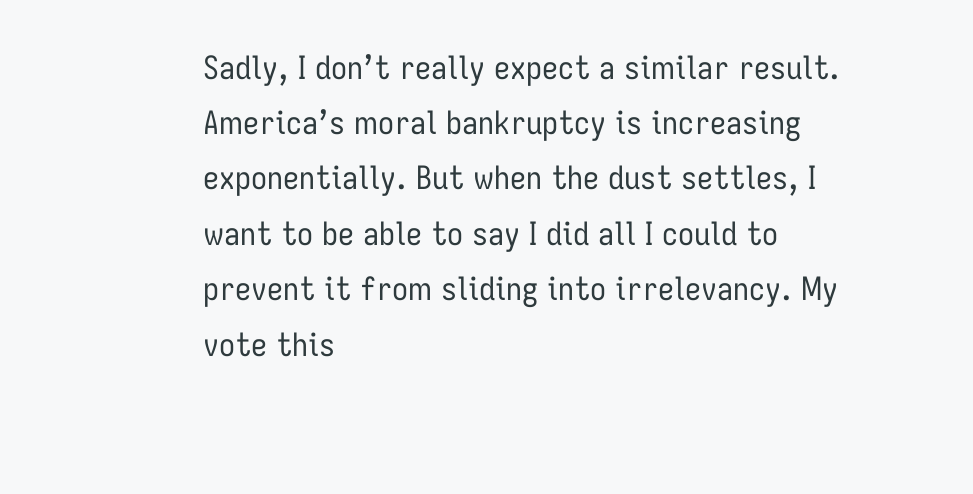Sadly, I don’t really expect a similar result. America’s moral bankruptcy is increasing exponentially. But when the dust settles, I want to be able to say I did all I could to prevent it from sliding into irrelevancy. My vote this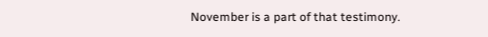November is a part of that testimony.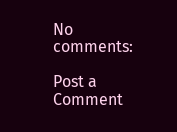No comments:

Post a Comment